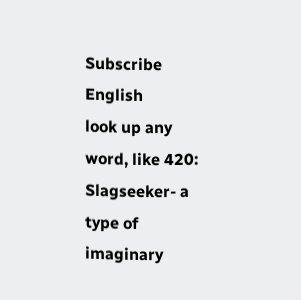Subscribe English
look up any word, like 420:
Slagseeker- a type of imaginary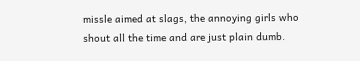missle aimed at slags, the annoying girls who shout all the time and are just plain dumb.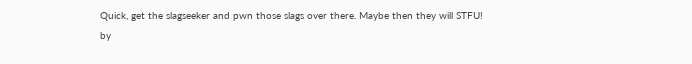Quick, get the slagseeker and pwn those slags over there. Maybe then they will STFU!
by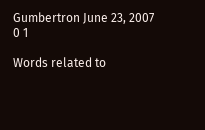Gumbertron June 23, 2007
0 1

Words related to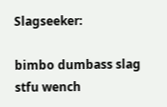Slagseeker:

bimbo dumbass slag stfu wench